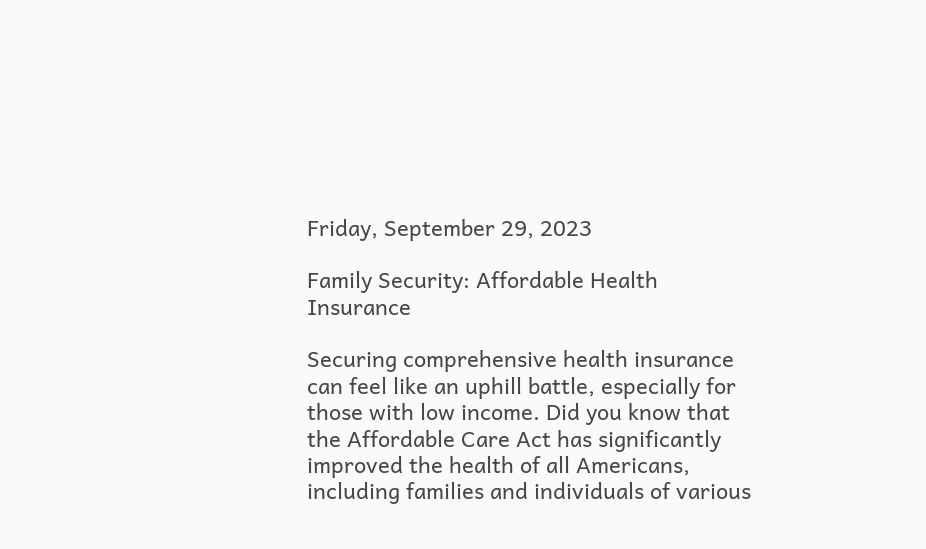Friday, September 29, 2023

Family Security: Affordable Health Insurance

Securing comprehensive health insurance can feel like an uphill battle, especially for those with low income. Did you know that the Affordable Care Act has significantly improved the health of all Americans, including families and individuals of various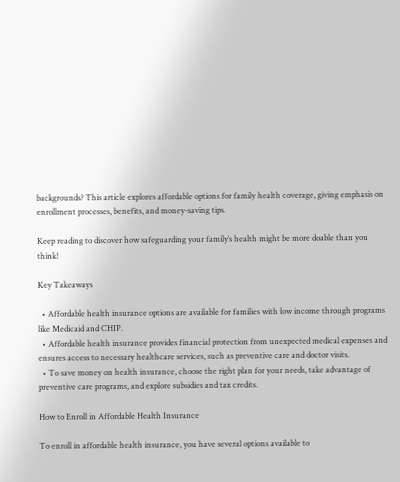backgrounds? This article explores affordable options for family health coverage, giving emphasis on enrollment processes, benefits, and money-saving tips.

Keep reading to discover how safeguarding your family’s health might be more doable than you think!

Key Takeaways

  • Affordable health insurance options are available for families with low income through programs like Medicaid and CHIP.
  • Affordable health insurance provides financial protection from unexpected medical expenses and ensures access to necessary healthcare services, such as preventive care and doctor visits.
  • To save money on health insurance, choose the right plan for your needs, take advantage of preventive care programs, and explore subsidies and tax credits.

How to Enroll in Affordable Health Insurance

To enroll in affordable health insurance, you have several options available to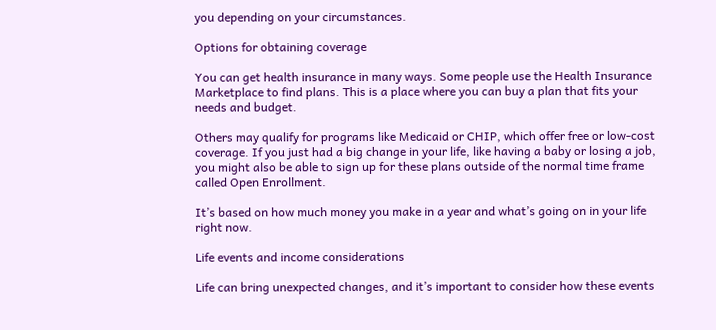you depending on your circumstances.

Options for obtaining coverage

You can get health insurance in many ways. Some people use the Health Insurance Marketplace to find plans. This is a place where you can buy a plan that fits your needs and budget.

Others may qualify for programs like Medicaid or CHIP, which offer free or low-cost coverage. If you just had a big change in your life, like having a baby or losing a job, you might also be able to sign up for these plans outside of the normal time frame called Open Enrollment.

It’s based on how much money you make in a year and what’s going on in your life right now.

Life events and income considerations

Life can bring unexpected changes, and it’s important to consider how these events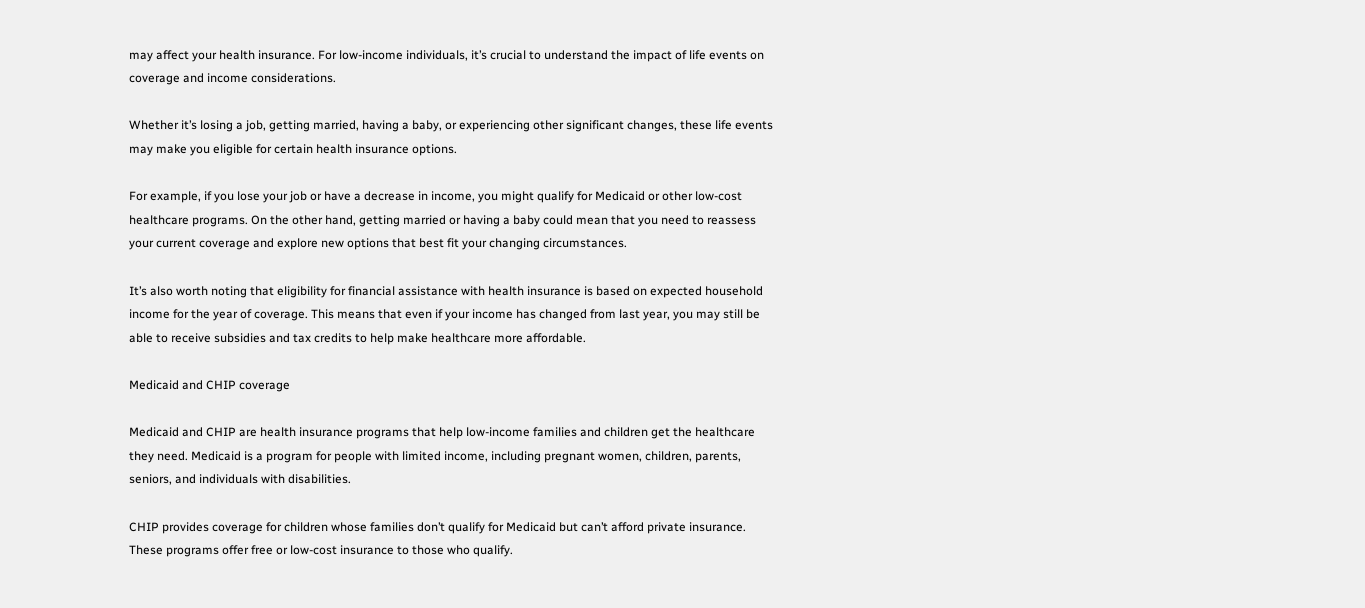may affect your health insurance. For low-income individuals, it’s crucial to understand the impact of life events on coverage and income considerations.

Whether it’s losing a job, getting married, having a baby, or experiencing other significant changes, these life events may make you eligible for certain health insurance options.

For example, if you lose your job or have a decrease in income, you might qualify for Medicaid or other low-cost healthcare programs. On the other hand, getting married or having a baby could mean that you need to reassess your current coverage and explore new options that best fit your changing circumstances.

It’s also worth noting that eligibility for financial assistance with health insurance is based on expected household income for the year of coverage. This means that even if your income has changed from last year, you may still be able to receive subsidies and tax credits to help make healthcare more affordable.

Medicaid and CHIP coverage

Medicaid and CHIP are health insurance programs that help low-income families and children get the healthcare they need. Medicaid is a program for people with limited income, including pregnant women, children, parents, seniors, and individuals with disabilities.

CHIP provides coverage for children whose families don’t qualify for Medicaid but can’t afford private insurance. These programs offer free or low-cost insurance to those who qualify.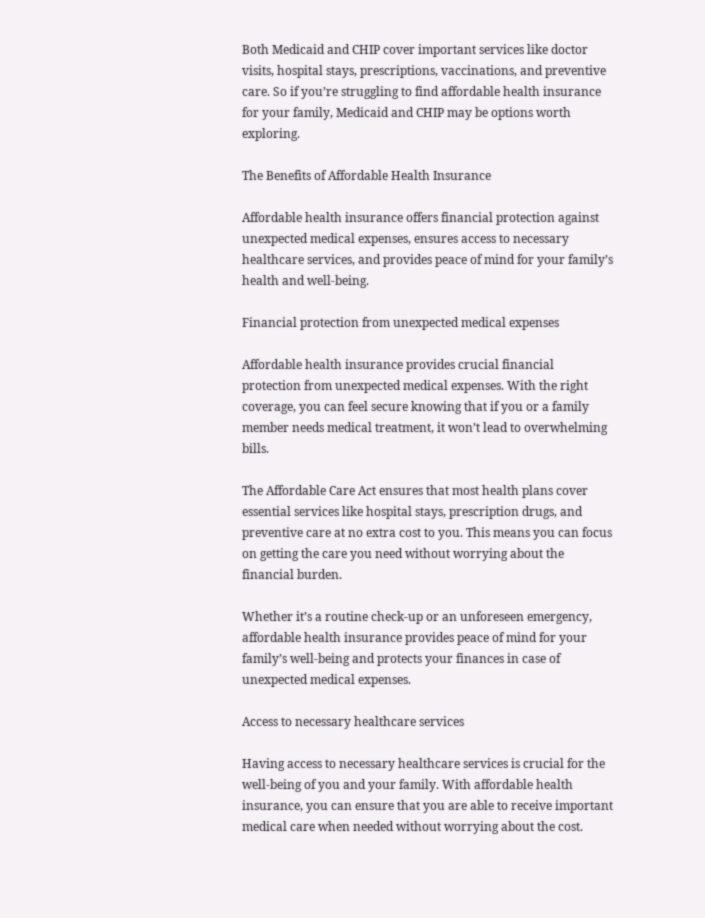Both Medicaid and CHIP cover important services like doctor visits, hospital stays, prescriptions, vaccinations, and preventive care. So if you’re struggling to find affordable health insurance for your family, Medicaid and CHIP may be options worth exploring.

The Benefits of Affordable Health Insurance

Affordable health insurance offers financial protection against unexpected medical expenses, ensures access to necessary healthcare services, and provides peace of mind for your family’s health and well-being.

Financial protection from unexpected medical expenses

Affordable health insurance provides crucial financial protection from unexpected medical expenses. With the right coverage, you can feel secure knowing that if you or a family member needs medical treatment, it won’t lead to overwhelming bills.

The Affordable Care Act ensures that most health plans cover essential services like hospital stays, prescription drugs, and preventive care at no extra cost to you. This means you can focus on getting the care you need without worrying about the financial burden.

Whether it’s a routine check-up or an unforeseen emergency, affordable health insurance provides peace of mind for your family’s well-being and protects your finances in case of unexpected medical expenses.

Access to necessary healthcare services

Having access to necessary healthcare services is crucial for the well-being of you and your family. With affordable health insurance, you can ensure that you are able to receive important medical care when needed without worrying about the cost.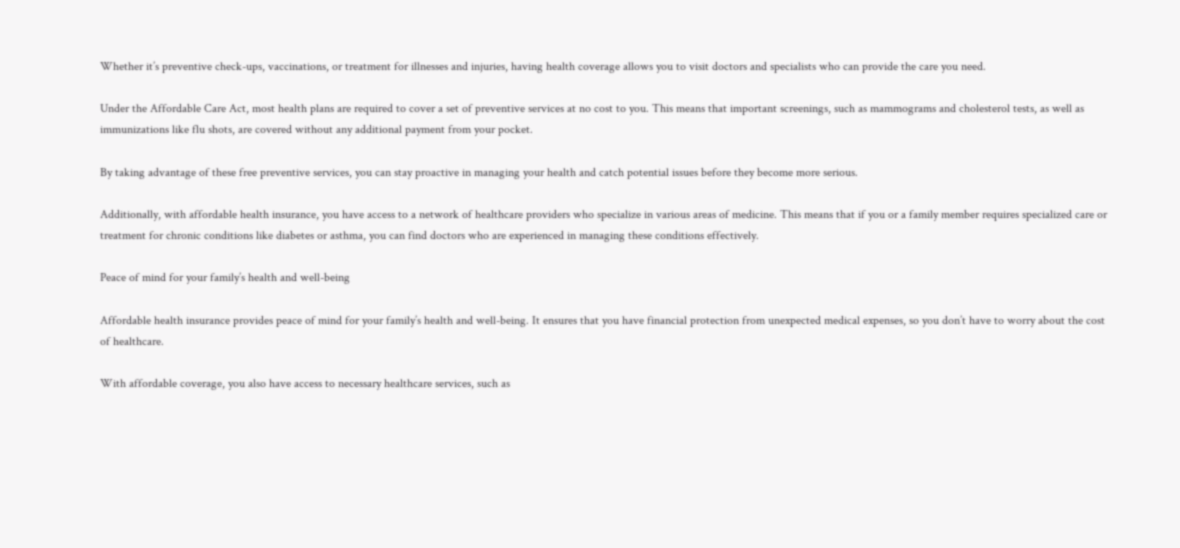Whether it’s preventive check-ups, vaccinations, or treatment for illnesses and injuries, having health coverage allows you to visit doctors and specialists who can provide the care you need.

Under the Affordable Care Act, most health plans are required to cover a set of preventive services at no cost to you. This means that important screenings, such as mammograms and cholesterol tests, as well as immunizations like flu shots, are covered without any additional payment from your pocket.

By taking advantage of these free preventive services, you can stay proactive in managing your health and catch potential issues before they become more serious.

Additionally, with affordable health insurance, you have access to a network of healthcare providers who specialize in various areas of medicine. This means that if you or a family member requires specialized care or treatment for chronic conditions like diabetes or asthma, you can find doctors who are experienced in managing these conditions effectively.

Peace of mind for your family’s health and well-being

Affordable health insurance provides peace of mind for your family’s health and well-being. It ensures that you have financial protection from unexpected medical expenses, so you don’t have to worry about the cost of healthcare.

With affordable coverage, you also have access to necessary healthcare services, such as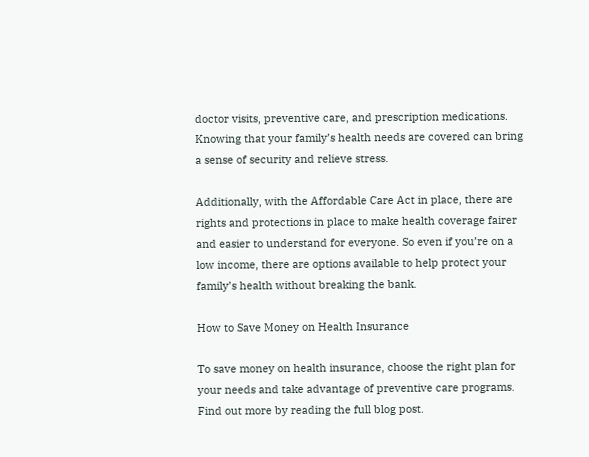doctor visits, preventive care, and prescription medications. Knowing that your family’s health needs are covered can bring a sense of security and relieve stress.

Additionally, with the Affordable Care Act in place, there are rights and protections in place to make health coverage fairer and easier to understand for everyone. So even if you’re on a low income, there are options available to help protect your family’s health without breaking the bank.

How to Save Money on Health Insurance

To save money on health insurance, choose the right plan for your needs and take advantage of preventive care programs. Find out more by reading the full blog post.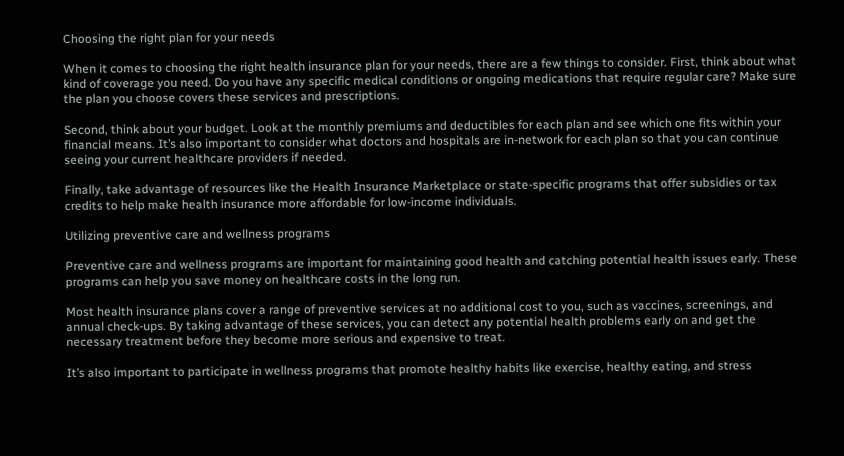Choosing the right plan for your needs

When it comes to choosing the right health insurance plan for your needs, there are a few things to consider. First, think about what kind of coverage you need. Do you have any specific medical conditions or ongoing medications that require regular care? Make sure the plan you choose covers these services and prescriptions.

Second, think about your budget. Look at the monthly premiums and deductibles for each plan and see which one fits within your financial means. It’s also important to consider what doctors and hospitals are in-network for each plan so that you can continue seeing your current healthcare providers if needed.

Finally, take advantage of resources like the Health Insurance Marketplace or state-specific programs that offer subsidies or tax credits to help make health insurance more affordable for low-income individuals.

Utilizing preventive care and wellness programs

Preventive care and wellness programs are important for maintaining good health and catching potential health issues early. These programs can help you save money on healthcare costs in the long run.

Most health insurance plans cover a range of preventive services at no additional cost to you, such as vaccines, screenings, and annual check-ups. By taking advantage of these services, you can detect any potential health problems early on and get the necessary treatment before they become more serious and expensive to treat.

It’s also important to participate in wellness programs that promote healthy habits like exercise, healthy eating, and stress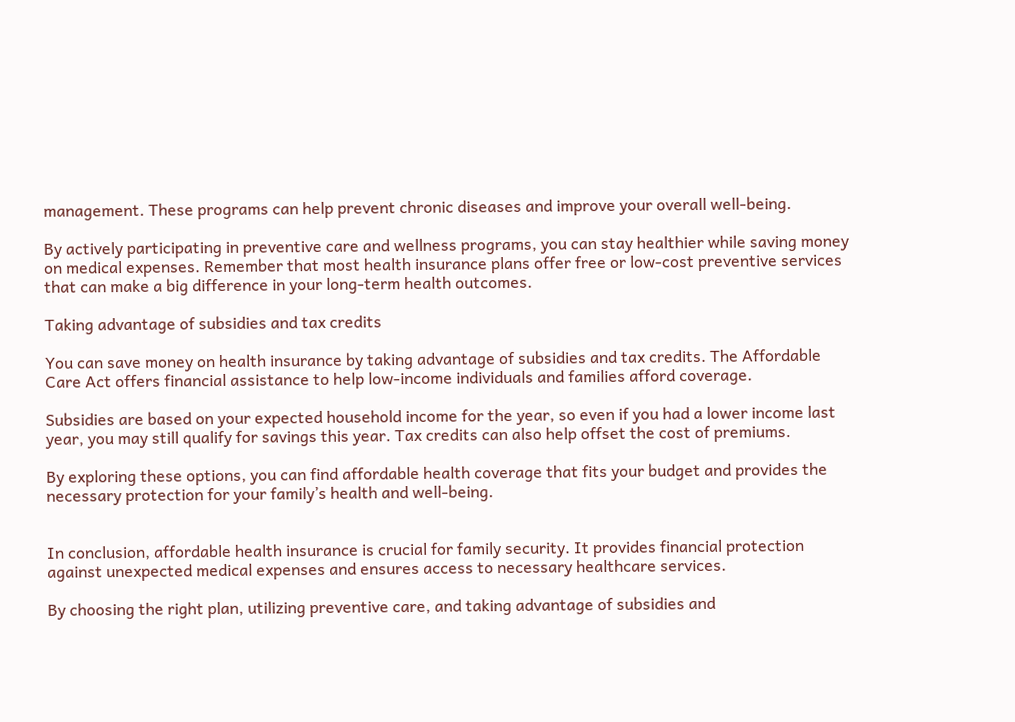management. These programs can help prevent chronic diseases and improve your overall well-being.

By actively participating in preventive care and wellness programs, you can stay healthier while saving money on medical expenses. Remember that most health insurance plans offer free or low-cost preventive services that can make a big difference in your long-term health outcomes.

Taking advantage of subsidies and tax credits

You can save money on health insurance by taking advantage of subsidies and tax credits. The Affordable Care Act offers financial assistance to help low-income individuals and families afford coverage.

Subsidies are based on your expected household income for the year, so even if you had a lower income last year, you may still qualify for savings this year. Tax credits can also help offset the cost of premiums.

By exploring these options, you can find affordable health coverage that fits your budget and provides the necessary protection for your family’s health and well-being.


In conclusion, affordable health insurance is crucial for family security. It provides financial protection against unexpected medical expenses and ensures access to necessary healthcare services.

By choosing the right plan, utilizing preventive care, and taking advantage of subsidies and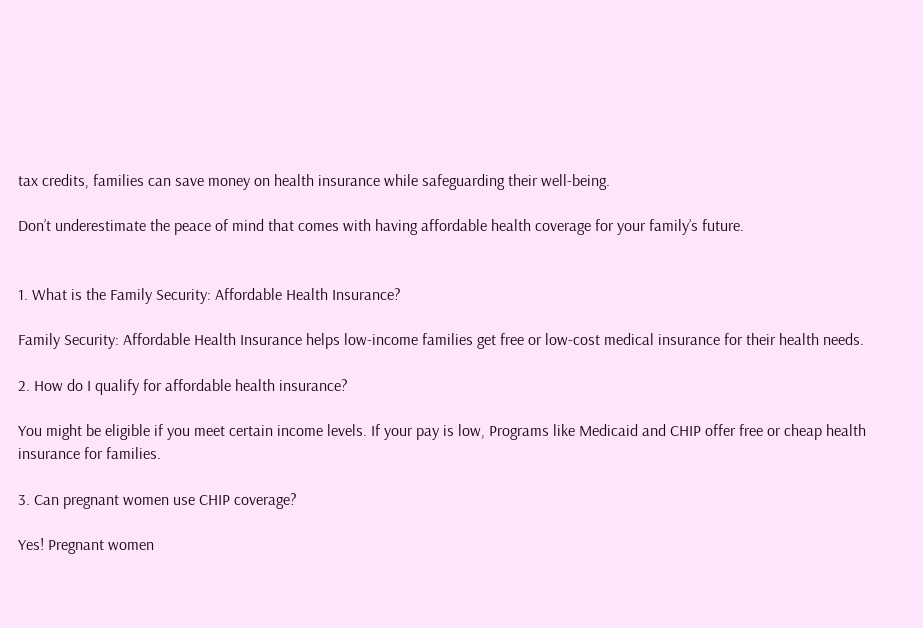tax credits, families can save money on health insurance while safeguarding their well-being.

Don’t underestimate the peace of mind that comes with having affordable health coverage for your family’s future.


1. What is the Family Security: Affordable Health Insurance?

Family Security: Affordable Health Insurance helps low-income families get free or low-cost medical insurance for their health needs.

2. How do I qualify for affordable health insurance?

You might be eligible if you meet certain income levels. If your pay is low, Programs like Medicaid and CHIP offer free or cheap health insurance for families.

3. Can pregnant women use CHIP coverage?

Yes! Pregnant women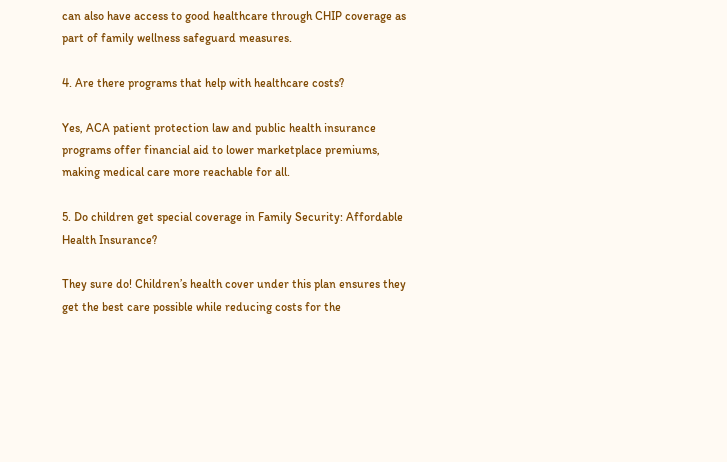can also have access to good healthcare through CHIP coverage as part of family wellness safeguard measures.

4. Are there programs that help with healthcare costs?

Yes, ACA patient protection law and public health insurance programs offer financial aid to lower marketplace premiums, making medical care more reachable for all.

5. Do children get special coverage in Family Security: Affordable Health Insurance?

They sure do! Children’s health cover under this plan ensures they get the best care possible while reducing costs for the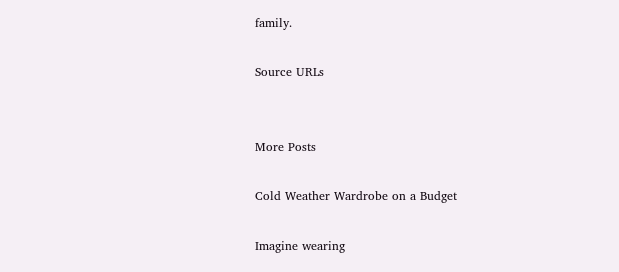family.

Source URLs


More Posts

Cold Weather Wardrobe on a Budget

Imagine wearing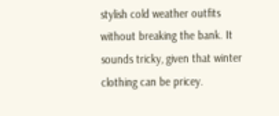stylish cold weather outfits without breaking the bank. It sounds tricky, given that winter clothing can be pricey.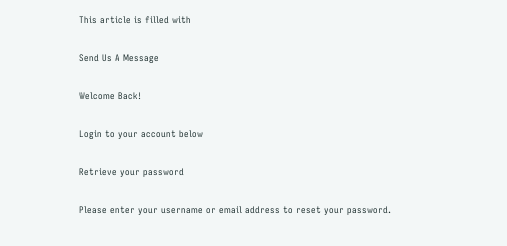This article is filled with

Send Us A Message

Welcome Back!

Login to your account below

Retrieve your password

Please enter your username or email address to reset your password.